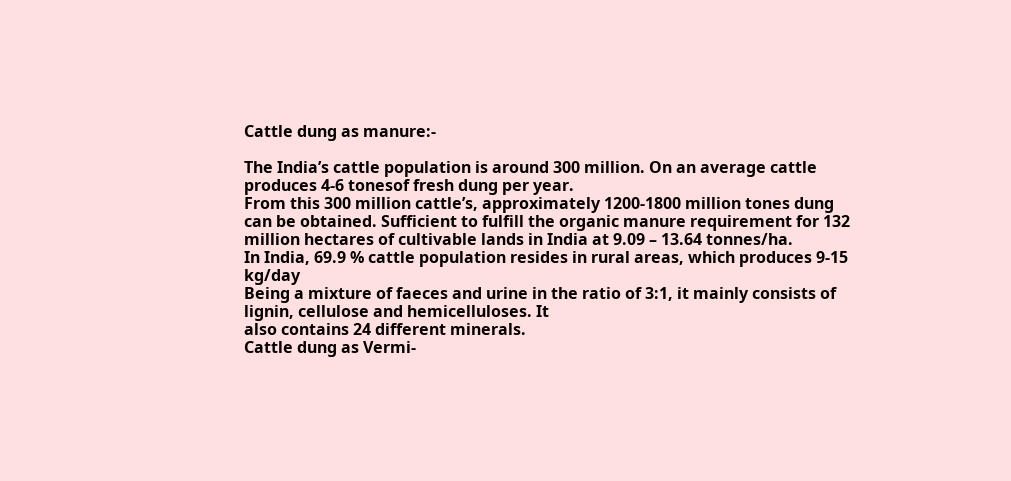Cattle dung as manure:-

The India’s cattle population is around 300 million. On an average cattle produces 4-6 tonesof fresh dung per year.
From this 300 million cattle’s, approximately 1200-1800 million tones dung can be obtained. Sufficient to fulfill the organic manure requirement for 132 million hectares of cultivable lands in India at 9.09 – 13.64 tonnes/ha.
In India, 69.9 % cattle population resides in rural areas, which produces 9-15 kg/day
Being a mixture of faeces and urine in the ratio of 3:1, it mainly consists of lignin, cellulose and hemicelluloses. It
also contains 24 different minerals.
Cattle dung as Vermi-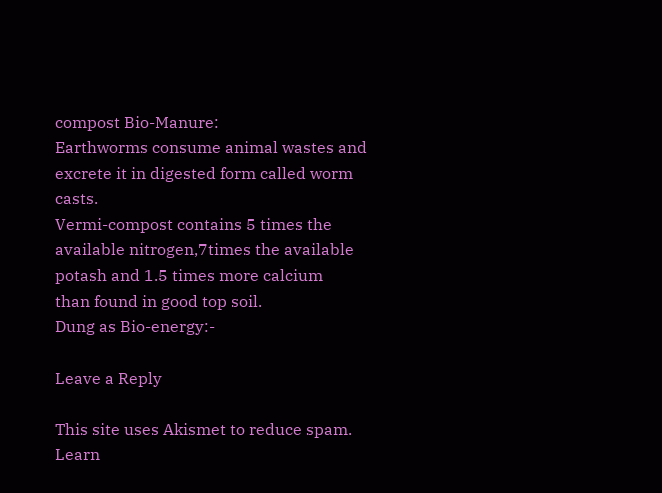compost Bio-Manure:
Earthworms consume animal wastes and excrete it in digested form called worm casts.
Vermi-compost contains 5 times the available nitrogen,7times the available potash and 1.5 times more calcium
than found in good top soil.
Dung as Bio-energy:-

Leave a Reply

This site uses Akismet to reduce spam. Learn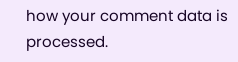how your comment data is processed.